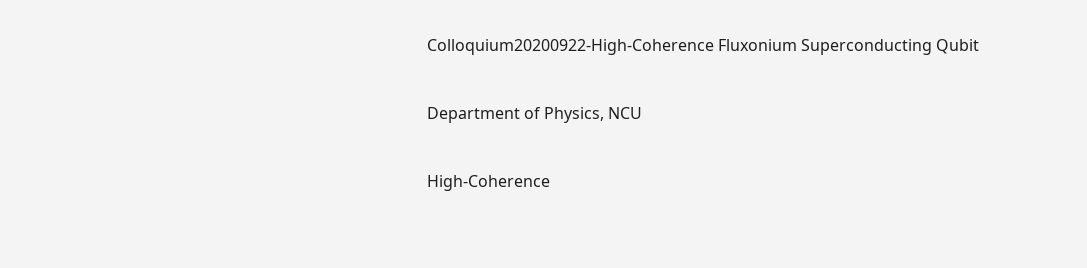Colloquium20200922-High-Coherence Fluxonium Superconducting Qubit


Department of Physics, NCU


High-Coherence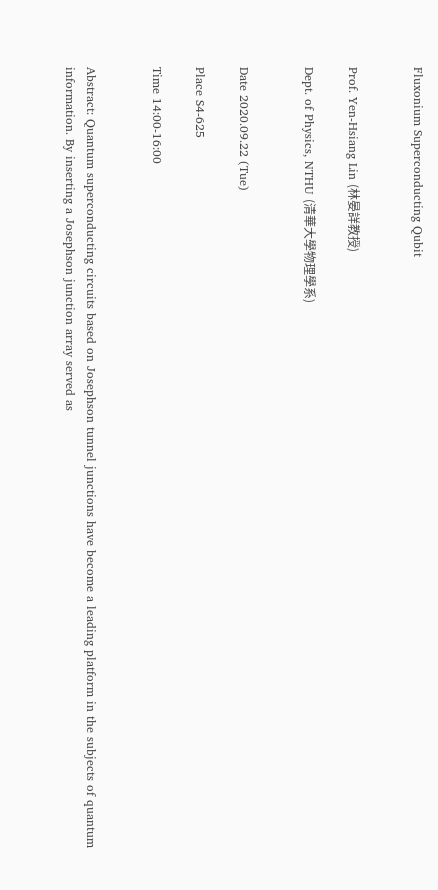Fluxonium Superconducting Qubit


Prof. Yen-Hsiang Lin (林晏詳教授)

Dept. of Physics, NTHU (清華大學物理學系)


Date 2020.09.22 (Tue)

Place S4-625

Time 14:00-16:00


Abstract: Quantum superconducting circuits based on Josephson tunnel junctions have become a leading platform in the subjects of quantum information. By inserting a Josephson junction array served as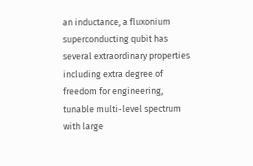an inductance, a fluxonium superconducting qubit has several extraordinary properties including extra degree of freedom for engineering, tunable multi-level spectrum with large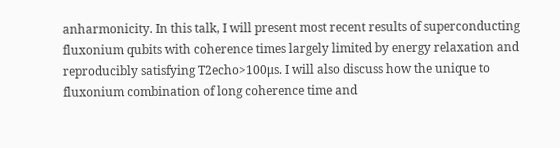anharmonicity. In this talk, I will present most recent results of superconducting fluxonium qubits with coherence times largely limited by energy relaxation and reproducibly satisfying T2echo>100μs. I will also discuss how the unique to fluxonium combination of long coherence time and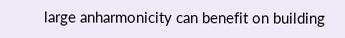large anharmonicity can benefit on building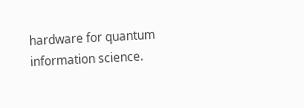hardware for quantum information science.